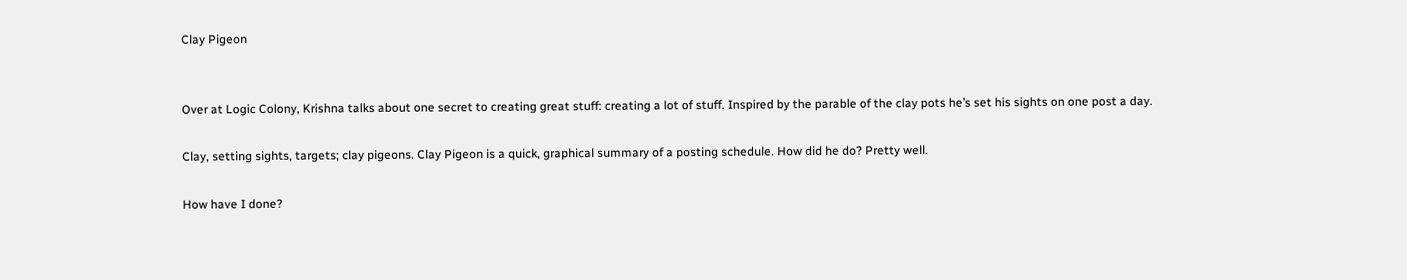Clay Pigeon


Over at Logic Colony, Krishna talks about one secret to creating great stuff: creating a lot of stuff. Inspired by the parable of the clay pots he’s set his sights on one post a day.

Clay, setting sights, targets; clay pigeons. Clay Pigeon is a quick, graphical summary of a posting schedule. How did he do? Pretty well.

How have I done?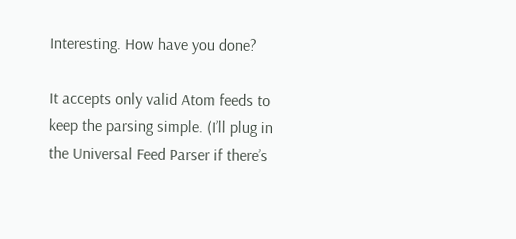Interesting. How have you done?

It accepts only valid Atom feeds to keep the parsing simple. (I’ll plug in the Universal Feed Parser if there’s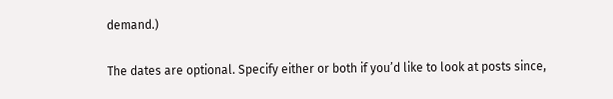demand.)

The dates are optional. Specify either or both if you’d like to look at posts since,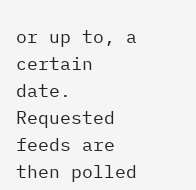or up to, a certain date. Requested feeds are then polled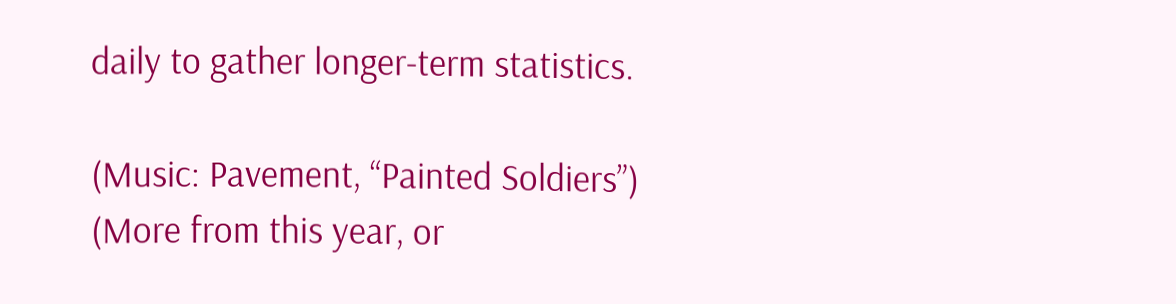daily to gather longer-term statistics.

(Music: Pavement, “Painted Soldiers”)
(More from this year, or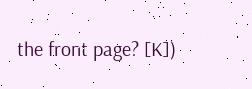the front page? [K])